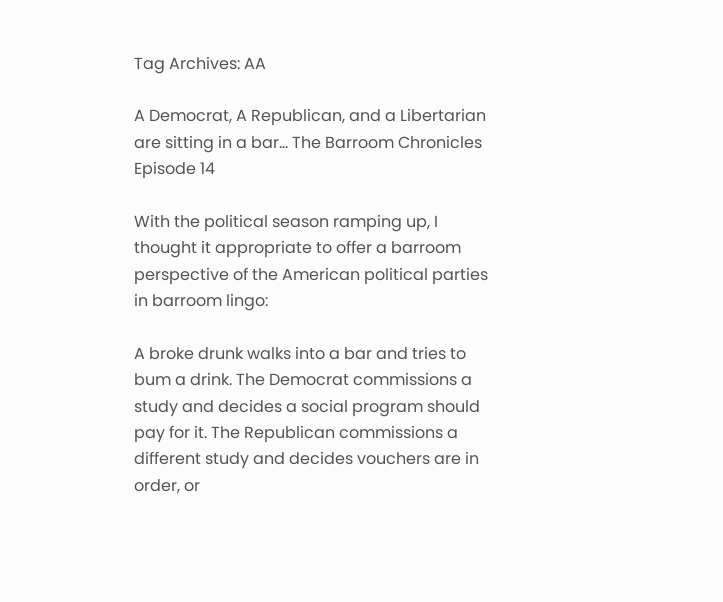Tag Archives: AA

A Democrat, A Republican, and a Libertarian are sitting in a bar… The Barroom Chronicles Episode 14

With the political season ramping up, I thought it appropriate to offer a barroom perspective of the American political parties in barroom lingo:

A broke drunk walks into a bar and tries to bum a drink. The Democrat commissions a study and decides a social program should pay for it. The Republican commissions a different study and decides vouchers are in order, or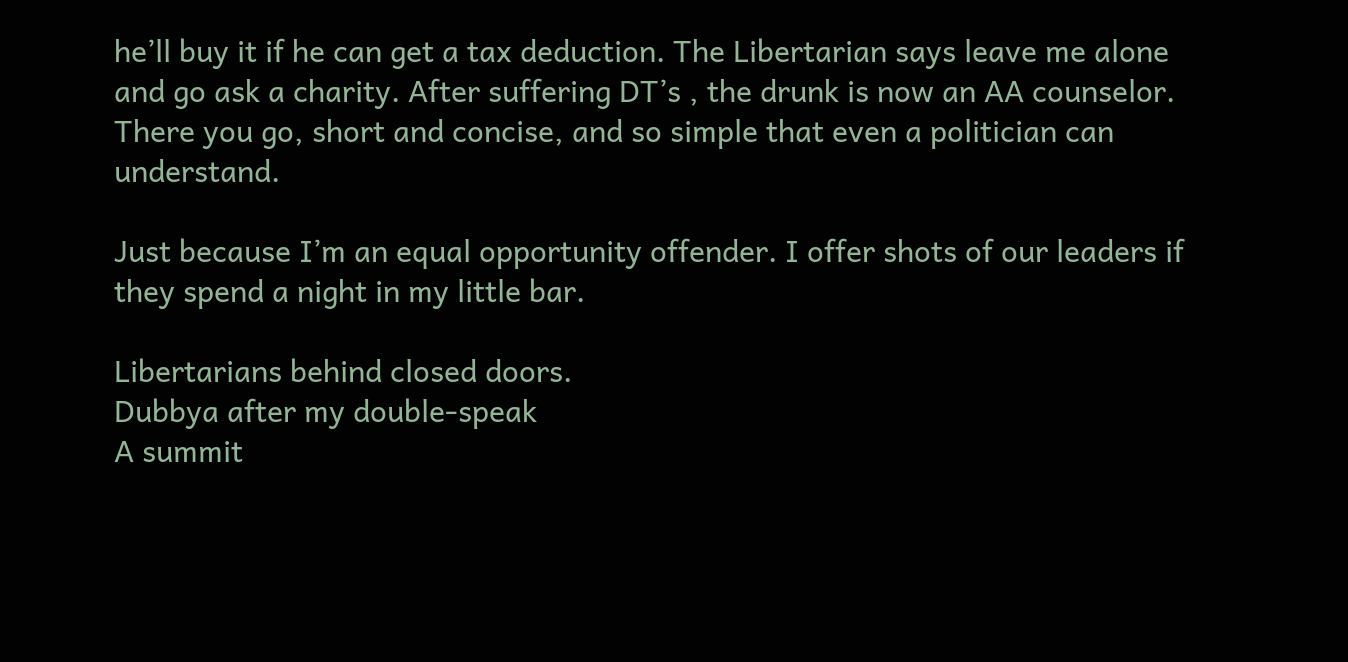he’ll buy it if he can get a tax deduction. The Libertarian says leave me alone and go ask a charity. After suffering DT’s , the drunk is now an AA counselor.
There you go, short and concise, and so simple that even a politician can understand.

Just because I’m an equal opportunity offender. I offer shots of our leaders if they spend a night in my little bar.

Libertarians behind closed doors.
Dubbya after my double-speak
A summit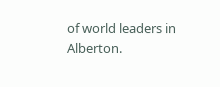of world leaders in Alberton.